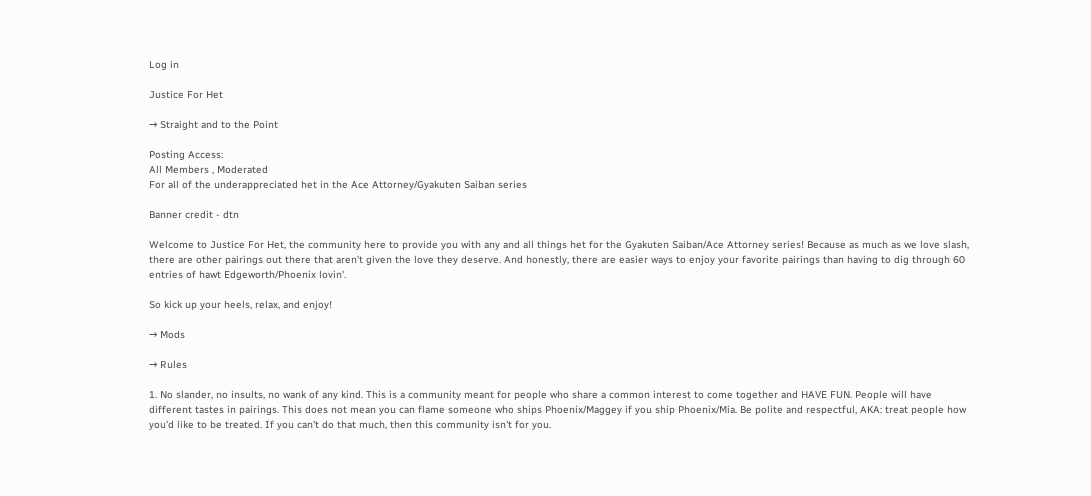Log in

Justice For Het

→ Straight and to the Point

Posting Access:
All Members , Moderated
For all of the underappreciated het in the Ace Attorney/Gyakuten Saiban series

Banner credit - dtn

Welcome to Justice For Het, the community here to provide you with any and all things het for the Gyakuten Saiban/Ace Attorney series! Because as much as we love slash, there are other pairings out there that aren't given the love they deserve. And honestly, there are easier ways to enjoy your favorite pairings than having to dig through 60 entries of hawt Edgeworth/Phoenix lovin'.

So kick up your heels, relax, and enjoy!

→ Mods

→ Rules

1. No slander, no insults, no wank of any kind. This is a community meant for people who share a common interest to come together and HAVE FUN. People will have different tastes in pairings. This does not mean you can flame someone who ships Phoenix/Maggey if you ship Phoenix/Mia. Be polite and respectful, AKA: treat people how you'd like to be treated. If you can't do that much, then this community isn't for you.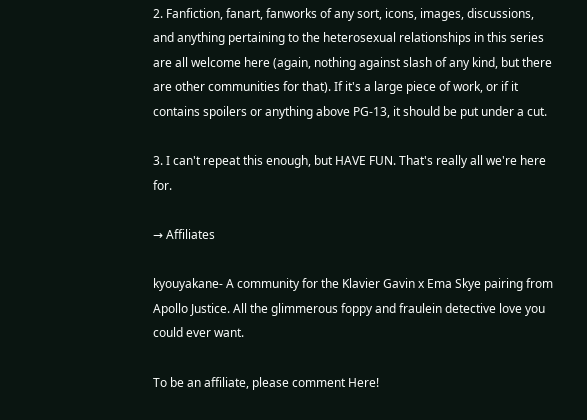2. Fanfiction, fanart, fanworks of any sort, icons, images, discussions, and anything pertaining to the heterosexual relationships in this series are all welcome here (again, nothing against slash of any kind, but there are other communities for that). If it's a large piece of work, or if it contains spoilers or anything above PG-13, it should be put under a cut.

3. I can't repeat this enough, but HAVE FUN. That's really all we're here for.

→ Affiliates

kyouyakane- A community for the Klavier Gavin x Ema Skye pairing from Apollo Justice. All the glimmerous foppy and fraulein detective love you could ever want.

To be an affiliate, please comment Here!